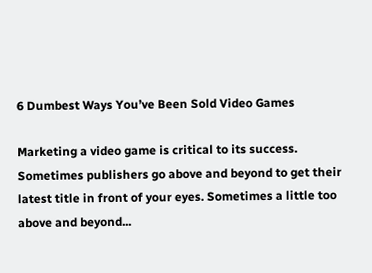6 Dumbest Ways You’ve Been Sold Video Games

Marketing a video game is critical to its success. Sometimes publishers go above and beyond to get their latest title in front of your eyes. Sometimes a little too above and beyond...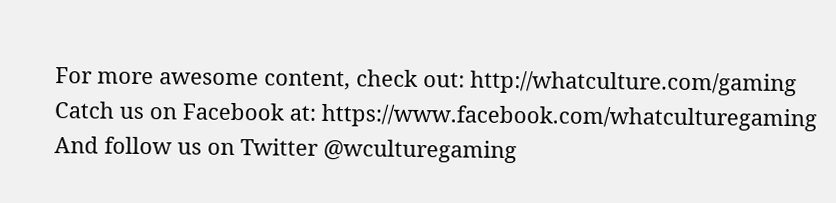For more awesome content, check out: http://whatculture.com/gaming
Catch us on Facebook at: https://www.facebook.com/whatculturegaming
And follow us on Twitter @wculturegaming